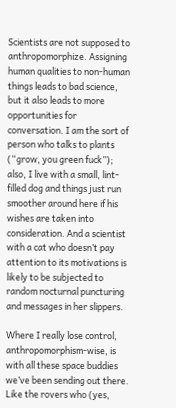Scientists are not supposed to anthropomorphize. Assigning human qualities to non-human things leads to bad science, but it also leads to more opportunities for conversation. I am the sort of person who talks to plants (“grow, you green fuck”); also, I live with a small, lint-filled dog and things just run smoother around here if his wishes are taken into consideration. And a scientist with a cat who doesn’t pay attention to its motivations is likely to be subjected to random nocturnal puncturing and messages in her slippers.

Where I really lose control, anthropomorphism-wise, is with all these space buddies we’ve been sending out there. Like the rovers who (yes,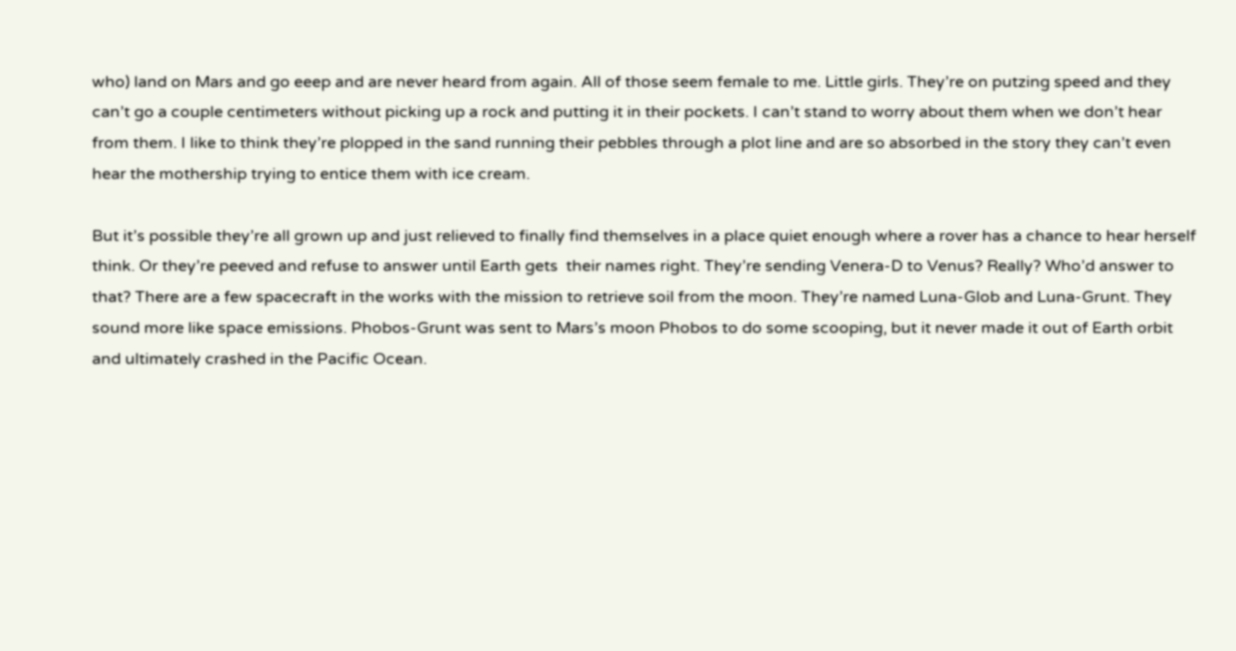who) land on Mars and go eeep and are never heard from again. All of those seem female to me. Little girls. They’re on putzing speed and they can’t go a couple centimeters without picking up a rock and putting it in their pockets. I can’t stand to worry about them when we don’t hear from them. I like to think they’re plopped in the sand running their pebbles through a plot line and are so absorbed in the story they can’t even hear the mothership trying to entice them with ice cream.

But it’s possible they’re all grown up and just relieved to finally find themselves in a place quiet enough where a rover has a chance to hear herself think. Or they’re peeved and refuse to answer until Earth gets  their names right. They’re sending Venera-D to Venus? Really? Who’d answer to that? There are a few spacecraft in the works with the mission to retrieve soil from the moon. They’re named Luna-Glob and Luna-Grunt. They sound more like space emissions. Phobos-Grunt was sent to Mars’s moon Phobos to do some scooping, but it never made it out of Earth orbit and ultimately crashed in the Pacific Ocean.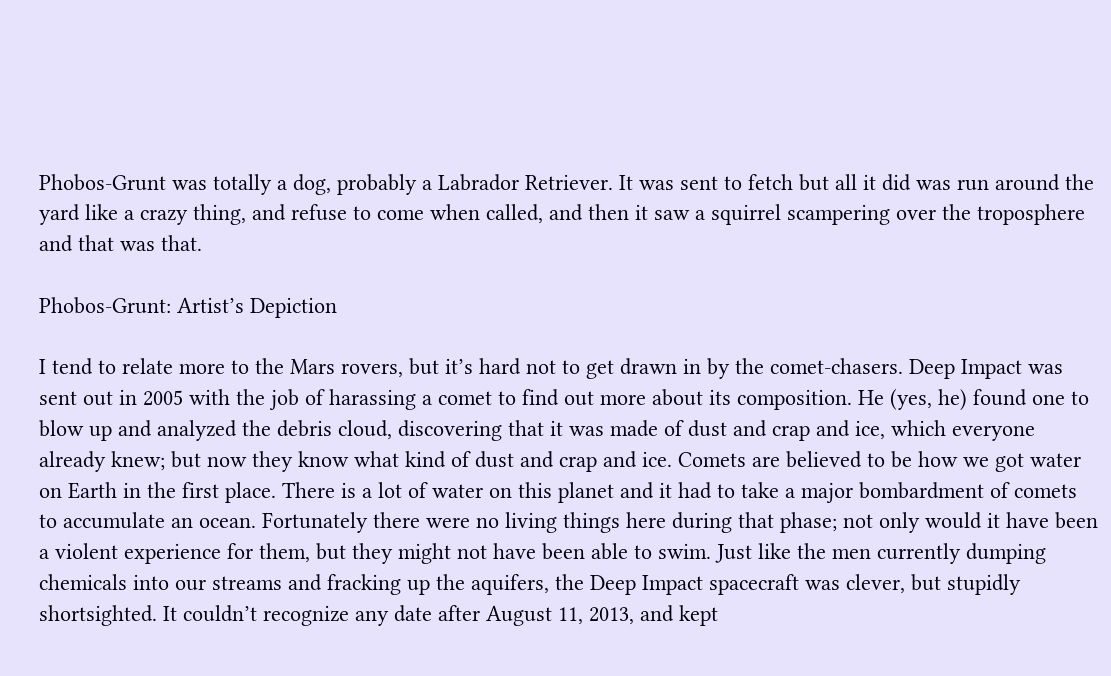Phobos-Grunt was totally a dog, probably a Labrador Retriever. It was sent to fetch but all it did was run around the yard like a crazy thing, and refuse to come when called, and then it saw a squirrel scampering over the troposphere and that was that.

Phobos-Grunt: Artist’s Depiction

I tend to relate more to the Mars rovers, but it’s hard not to get drawn in by the comet-chasers. Deep Impact was sent out in 2005 with the job of harassing a comet to find out more about its composition. He (yes, he) found one to blow up and analyzed the debris cloud, discovering that it was made of dust and crap and ice, which everyone already knew; but now they know what kind of dust and crap and ice. Comets are believed to be how we got water on Earth in the first place. There is a lot of water on this planet and it had to take a major bombardment of comets to accumulate an ocean. Fortunately there were no living things here during that phase; not only would it have been a violent experience for them, but they might not have been able to swim. Just like the men currently dumping chemicals into our streams and fracking up the aquifers, the Deep Impact spacecraft was clever, but stupidly shortsighted. It couldn’t recognize any date after August 11, 2013, and kept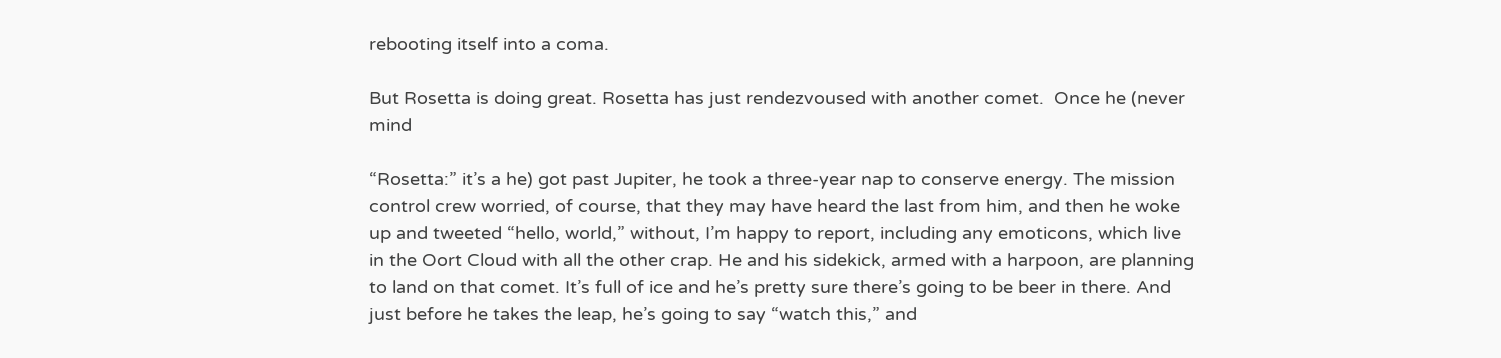rebooting itself into a coma.

But Rosetta is doing great. Rosetta has just rendezvoused with another comet.  Once he (never mind

“Rosetta:” it’s a he) got past Jupiter, he took a three-year nap to conserve energy. The mission control crew worried, of course, that they may have heard the last from him, and then he woke up and tweeted “hello, world,” without, I’m happy to report, including any emoticons, which live in the Oort Cloud with all the other crap. He and his sidekick, armed with a harpoon, are planning to land on that comet. It’s full of ice and he’s pretty sure there’s going to be beer in there. And just before he takes the leap, he’s going to say “watch this,” and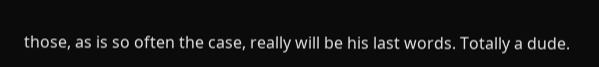those, as is so often the case, really will be his last words. Totally a dude.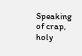Speaking of crap, holy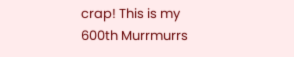crap! This is my 600th Murrmurrs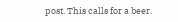post. This calls for a beer.